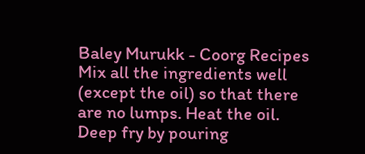Baley Murukk - Coorg Recipes
Mix all the ingredients well (except the oil) so that there are no lumps. Heat the oil. Deep fry by pouring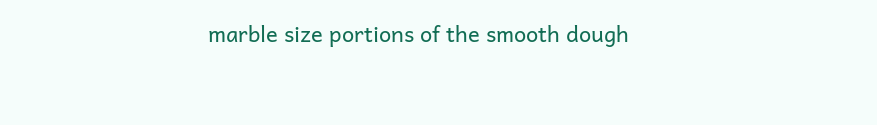marble size portions of the smooth dough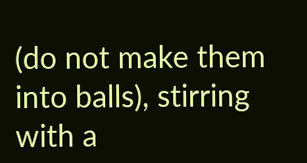(do not make them into balls), stirring with a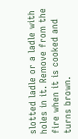slotted ladle or a ladle with holes in it. Remove from the fire when it is cooked and turns brown.